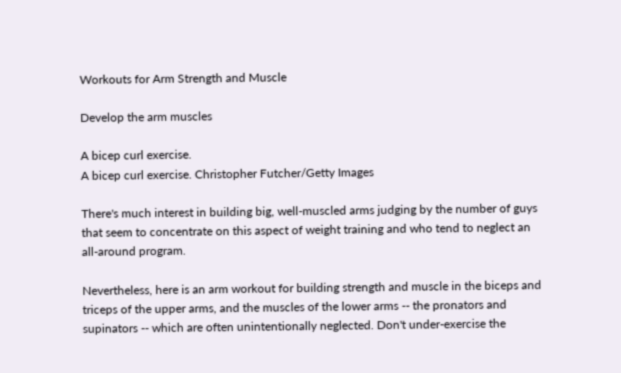Workouts for Arm Strength and Muscle

Develop the arm muscles

A bicep curl exercise.
A bicep curl exercise. Christopher Futcher/Getty Images

There's much interest in building big, well-muscled arms judging by the number of guys that seem to concentrate on this aspect of weight training and who tend to neglect an all-around program.

Nevertheless, here is an arm workout for building strength and muscle in the biceps and triceps of the upper arms, and the muscles of the lower arms -- the pronators and supinators -- which are often unintentionally neglected. Don't under-exercise the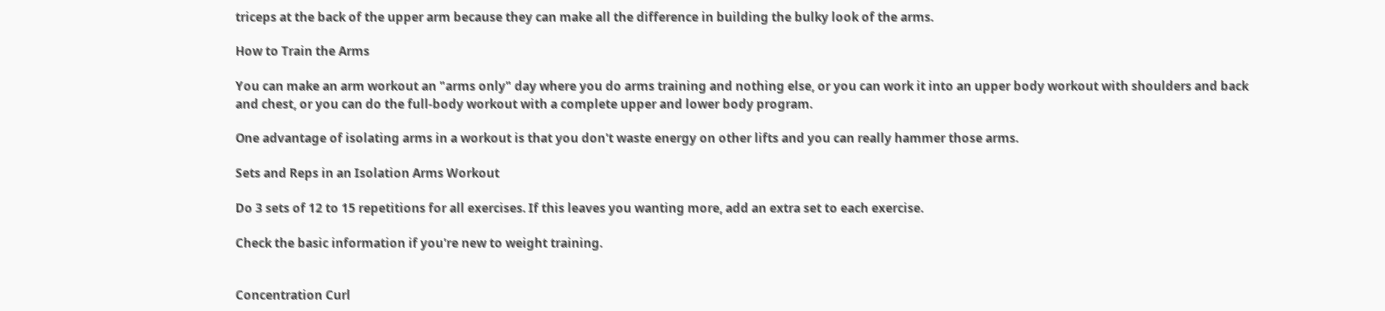triceps at the back of the upper arm because they can make all the difference in building the bulky look of the arms.

How to Train the Arms

You can make an arm workout an "arms only" day where you do arms training and nothing else, or you can work it into an upper body workout with shoulders and back and chest, or you can do the full-body workout with a complete upper and lower body program.

One advantage of isolating arms in a workout is that you don't waste energy on other lifts and you can really hammer those arms.

Sets and Reps in an Isolation Arms Workout

Do 3 sets of 12 to 15 repetitions for all exercises. If this leaves you wanting more, add an extra set to each exercise.

Check the basic information if you're new to weight training.


Concentration Curl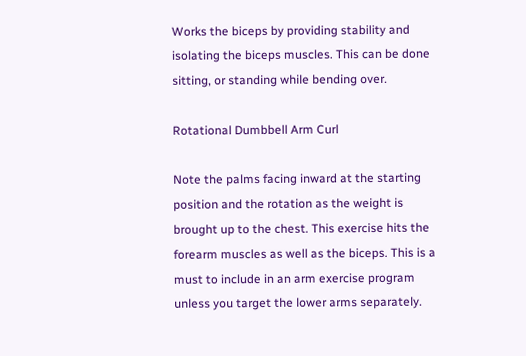Works the biceps by providing stability and isolating the biceps muscles. This can be done sitting, or standing while bending over.

Rotational Dumbbell Arm Curl

Note the palms facing inward at the starting position and the rotation as the weight is brought up to the chest. This exercise hits the forearm muscles as well as the biceps. This is a must to include in an arm exercise program unless you target the lower arms separately.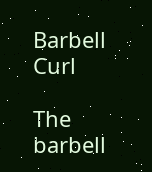Barbell Curl

The barbell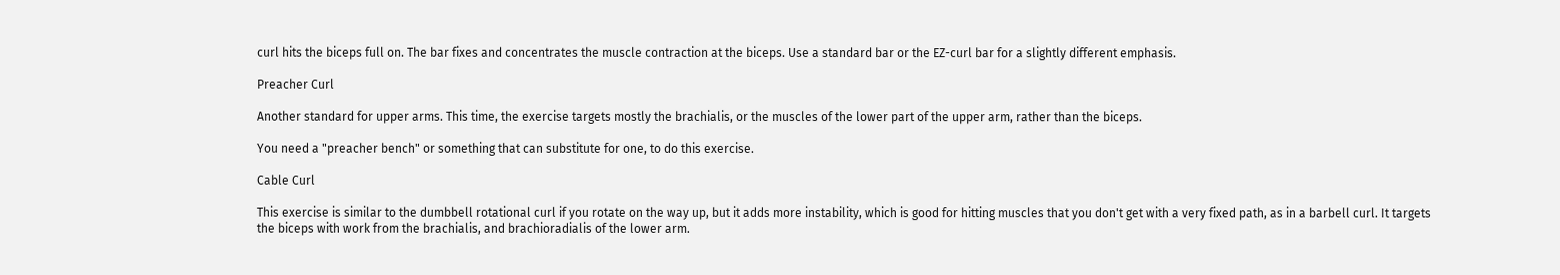curl hits the biceps full on. The bar fixes and concentrates the muscle contraction at the biceps. Use a standard bar or the EZ-curl bar for a slightly different emphasis.

Preacher Curl

Another standard for upper arms. This time, the exercise targets mostly the brachialis, or the muscles of the lower part of the upper arm, rather than the biceps.

You need a "preacher bench" or something that can substitute for one, to do this exercise.

Cable Curl

This exercise is similar to the dumbbell rotational curl if you rotate on the way up, but it adds more instability, which is good for hitting muscles that you don't get with a very fixed path, as in a barbell curl. It targets the biceps with work from the brachialis, and brachioradialis of the lower arm.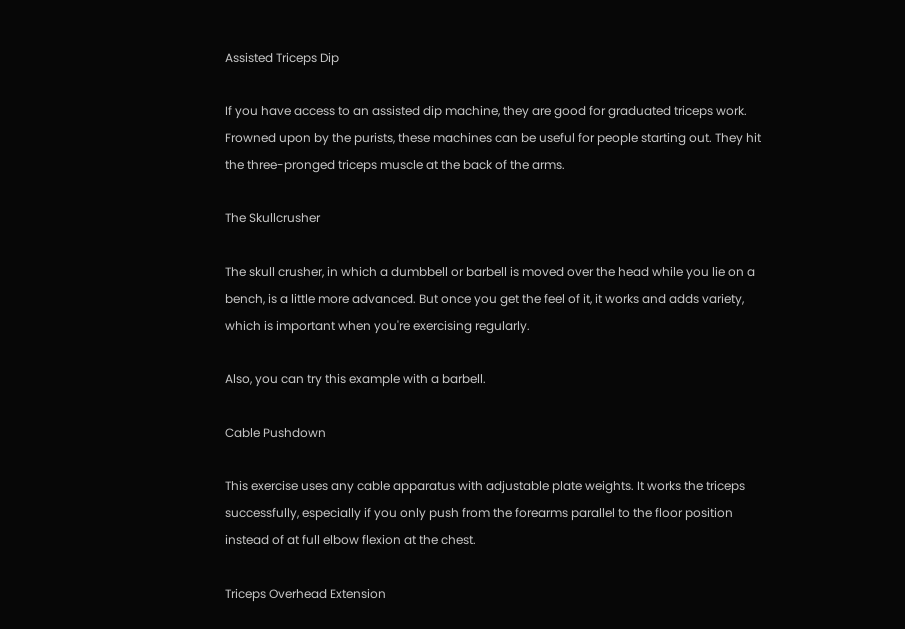Assisted Triceps Dip

If you have access to an assisted dip machine, they are good for graduated triceps work. Frowned upon by the purists, these machines can be useful for people starting out. They hit the three-pronged triceps muscle at the back of the arms.

The Skullcrusher

The skull crusher, in which a dumbbell or barbell is moved over the head while you lie on a bench, is a little more advanced. But once you get the feel of it, it works and adds variety, which is important when you're exercising regularly.

Also, you can try this example with a barbell.

Cable Pushdown

This exercise uses any cable apparatus with adjustable plate weights. It works the triceps successfully, especially if you only push from the forearms parallel to the floor position instead of at full elbow flexion at the chest.

Triceps Overhead Extension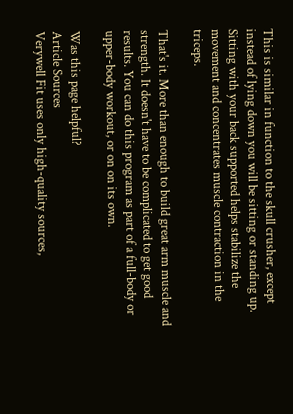This is similar in function to the skull crusher, except instead of lying down you will be sitting or standing up. Sitting with your back supported helps stabilize the movement and concentrates muscle contraction in the triceps.

That's it. More than enough to build great arm muscle and strength. It doesn't have to be complicated to get good results. You can do this program as part of a full-body or upper-body workout, or on on its own.

Was this page helpful?
Article Sources
Verywell Fit uses only high-quality sources,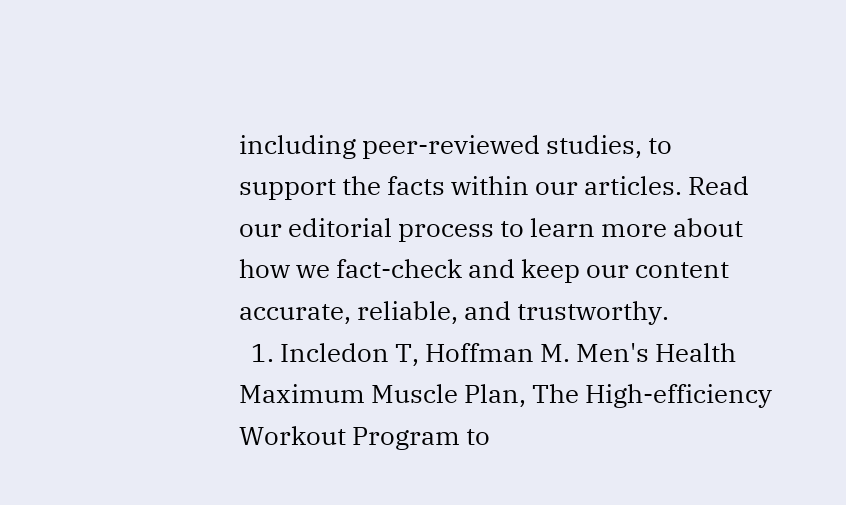including peer-reviewed studies, to support the facts within our articles. Read our editorial process to learn more about how we fact-check and keep our content accurate, reliable, and trustworthy.
  1. Incledon T, Hoffman M. Men's Health Maximum Muscle Plan, The High-efficiency Workout Program to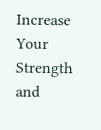Increase Your Strength and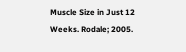Muscle Size in Just 12 Weeks. Rodale; 2005.